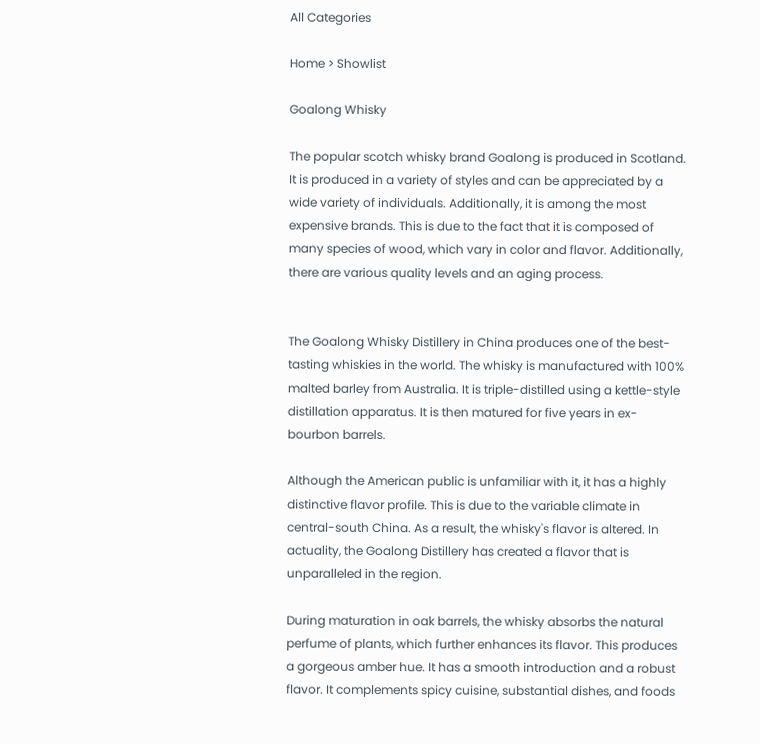All Categories

Home > Showlist

Goalong Whisky

The popular scotch whisky brand Goalong is produced in Scotland. It is produced in a variety of styles and can be appreciated by a wide variety of individuals. Additionally, it is among the most expensive brands. This is due to the fact that it is composed of many species of wood, which vary in color and flavor. Additionally, there are various quality levels and an aging process.


The Goalong Whisky Distillery in China produces one of the best-tasting whiskies in the world. The whisky is manufactured with 100% malted barley from Australia. It is triple-distilled using a kettle-style distillation apparatus. It is then matured for five years in ex-bourbon barrels.

Although the American public is unfamiliar with it, it has a highly distinctive flavor profile. This is due to the variable climate in central-south China. As a result, the whisky's flavor is altered. In actuality, the Goalong Distillery has created a flavor that is unparalleled in the region.

During maturation in oak barrels, the whisky absorbs the natural perfume of plants, which further enhances its flavor. This produces a gorgeous amber hue. It has a smooth introduction and a robust flavor. It complements spicy cuisine, substantial dishes, and foods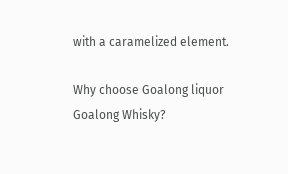with a caramelized element.

Why choose Goalong liquor Goalong Whisky?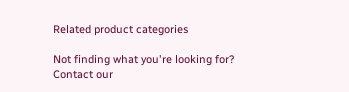Related product categories

Not finding what you're looking for?
Contact our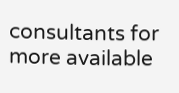consultants for more available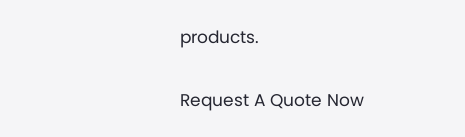products.

Request A Quote Now